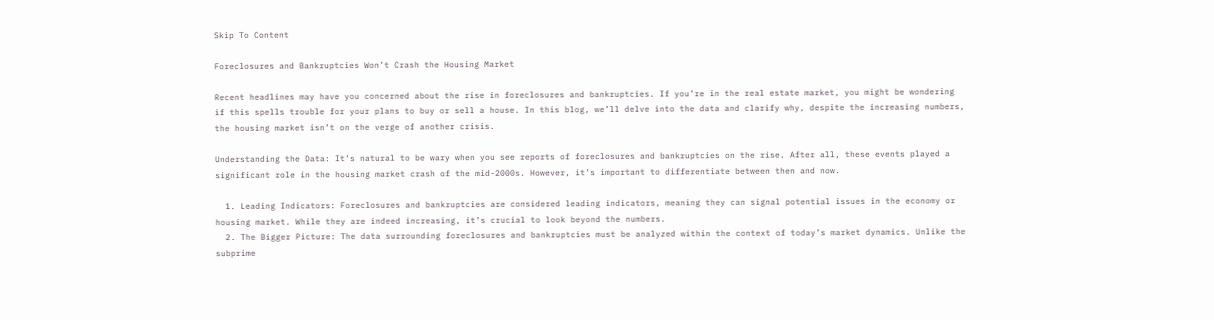Skip To Content

Foreclosures and Bankruptcies Won’t Crash the Housing Market

Recent headlines may have you concerned about the rise in foreclosures and bankruptcies. If you’re in the real estate market, you might be wondering if this spells trouble for your plans to buy or sell a house. In this blog, we’ll delve into the data and clarify why, despite the increasing numbers, the housing market isn’t on the verge of another crisis.

Understanding the Data: It’s natural to be wary when you see reports of foreclosures and bankruptcies on the rise. After all, these events played a significant role in the housing market crash of the mid-2000s. However, it’s important to differentiate between then and now.

  1. Leading Indicators: Foreclosures and bankruptcies are considered leading indicators, meaning they can signal potential issues in the economy or housing market. While they are indeed increasing, it’s crucial to look beyond the numbers.
  2. The Bigger Picture: The data surrounding foreclosures and bankruptcies must be analyzed within the context of today’s market dynamics. Unlike the subprime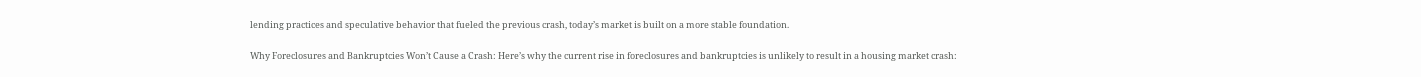lending practices and speculative behavior that fueled the previous crash, today’s market is built on a more stable foundation.

Why Foreclosures and Bankruptcies Won’t Cause a Crash: Here’s why the current rise in foreclosures and bankruptcies is unlikely to result in a housing market crash: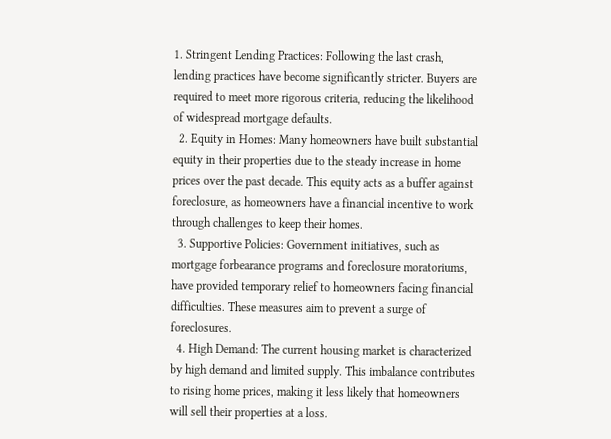1. Stringent Lending Practices: Following the last crash, lending practices have become significantly stricter. Buyers are required to meet more rigorous criteria, reducing the likelihood of widespread mortgage defaults.
  2. Equity in Homes: Many homeowners have built substantial equity in their properties due to the steady increase in home prices over the past decade. This equity acts as a buffer against foreclosure, as homeowners have a financial incentive to work through challenges to keep their homes.
  3. Supportive Policies: Government initiatives, such as mortgage forbearance programs and foreclosure moratoriums, have provided temporary relief to homeowners facing financial difficulties. These measures aim to prevent a surge of foreclosures.
  4. High Demand: The current housing market is characterized by high demand and limited supply. This imbalance contributes to rising home prices, making it less likely that homeowners will sell their properties at a loss.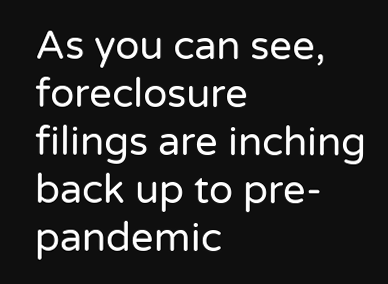As you can see, foreclosure filings are inching back up to pre-pandemic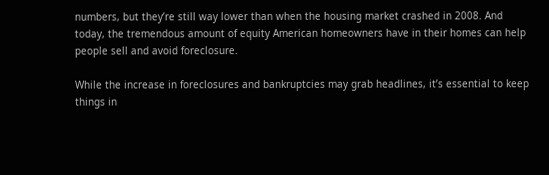numbers, but they’re still way lower than when the housing market crashed in 2008. And today, the tremendous amount of equity American homeowners have in their homes can help people sell and avoid foreclosure.

While the increase in foreclosures and bankruptcies may grab headlines, it’s essential to keep things in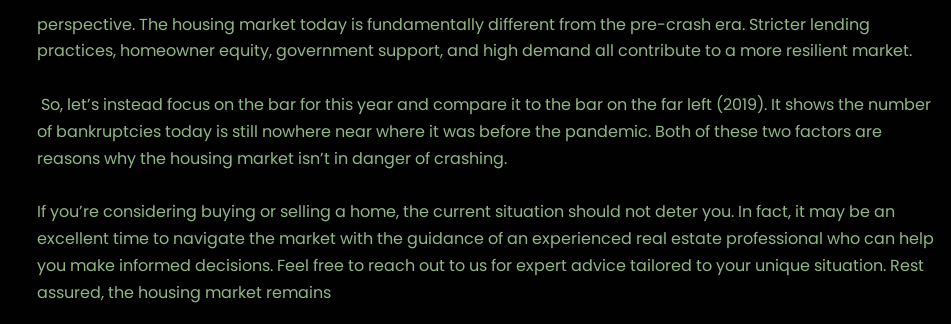perspective. The housing market today is fundamentally different from the pre-crash era. Stricter lending practices, homeowner equity, government support, and high demand all contribute to a more resilient market.

 So, let’s instead focus on the bar for this year and compare it to the bar on the far left (2019). It shows the number of bankruptcies today is still nowhere near where it was before the pandemic. Both of these two factors are reasons why the housing market isn’t in danger of crashing.

If you’re considering buying or selling a home, the current situation should not deter you. In fact, it may be an excellent time to navigate the market with the guidance of an experienced real estate professional who can help you make informed decisions. Feel free to reach out to us for expert advice tailored to your unique situation. Rest assured, the housing market remains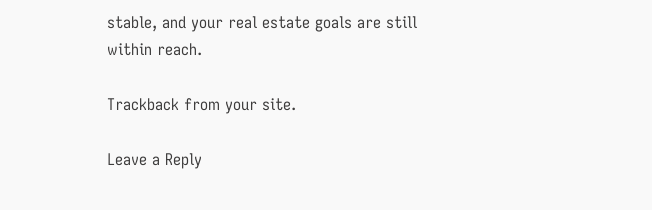stable, and your real estate goals are still within reach.

Trackback from your site.

Leave a Reply